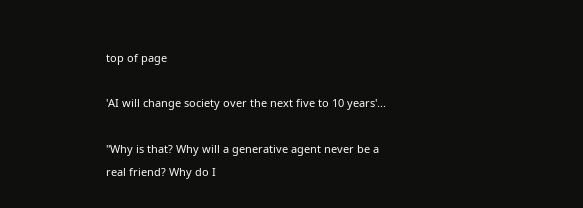top of page

'AI will change society over the next five to 10 years'...

"Why is that? Why will a generative agent never be a real friend? Why do I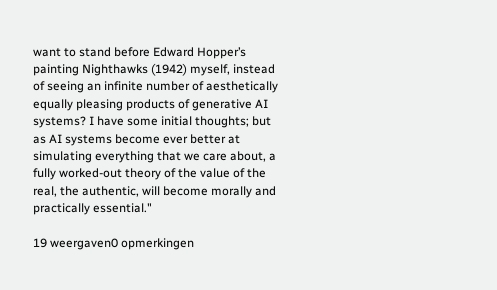want to stand before Edward Hopper’s painting Nighthawks (1942) myself, instead of seeing an infinite number of aesthetically equally pleasing products of generative AI systems? I have some initial thoughts; but as AI systems become ever better at simulating everything that we care about, a fully worked-out theory of the value of the real, the authentic, will become morally and practically essential."

19 weergaven0 opmerkingen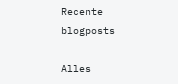Recente blogposts

Alles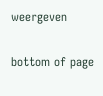weergeven


bottom of page